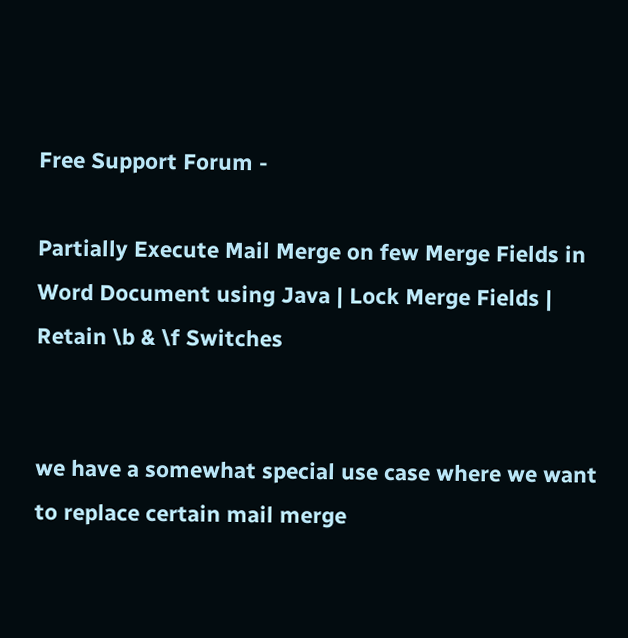Free Support Forum -

Partially Execute Mail Merge on few Merge Fields in Word Document using Java | Lock Merge Fields | Retain \b & \f Switches


we have a somewhat special use case where we want to replace certain mail merge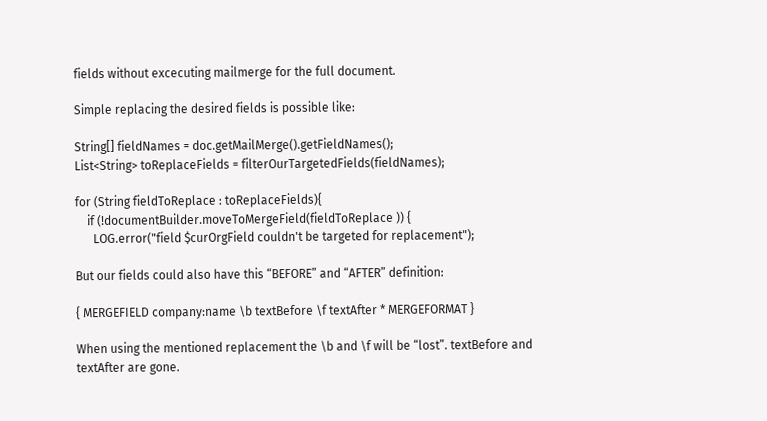fields without excecuting mailmerge for the full document.

Simple replacing the desired fields is possible like:

String[] fieldNames = doc.getMailMerge().getFieldNames();
List<String> toReplaceFields = filterOurTargetedFields(fieldNames);

for (String fieldToReplace : toReplaceFields){
    if (!documentBuilder.moveToMergeField(fieldToReplace )) {
      LOG.error("field $curOrgField couldn't be targeted for replacement");

But our fields could also have this “BEFORE” and “AFTER” definition:

{ MERGEFIELD company:name \b textBefore \f textAfter * MERGEFORMAT }

When using the mentioned replacement the \b and \f will be “lost”. textBefore and textAfter are gone.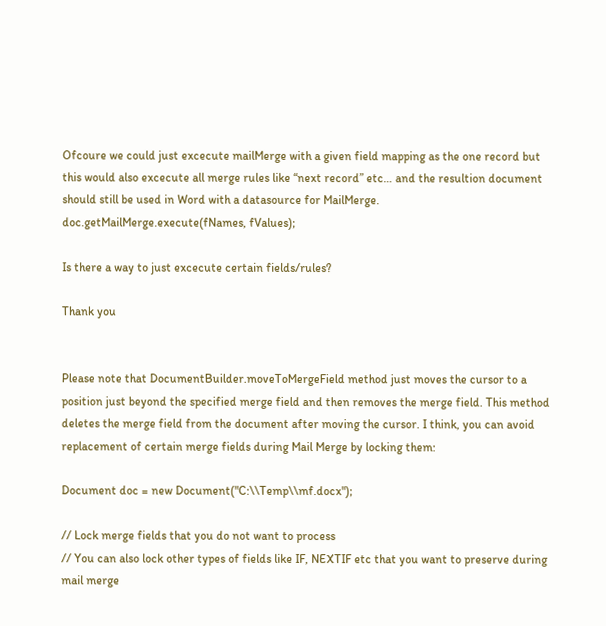Ofcoure we could just excecute mailMerge with a given field mapping as the one record but this would also excecute all merge rules like “next record” etc… and the resultion document should still be used in Word with a datasource for MailMerge.
doc.getMailMerge.execute(fNames, fValues);

Is there a way to just excecute certain fields/rules?

Thank you


Please note that DocumentBuilder.moveToMergeField method just moves the cursor to a position just beyond the specified merge field and then removes the merge field. This method deletes the merge field from the document after moving the cursor. I think, you can avoid replacement of certain merge fields during Mail Merge by locking them:

Document doc = new Document("C:\\Temp\\mf.docx");

// Lock merge fields that you do not want to process
// You can also lock other types of fields like IF, NEXTIF etc that you want to preserve during mail merge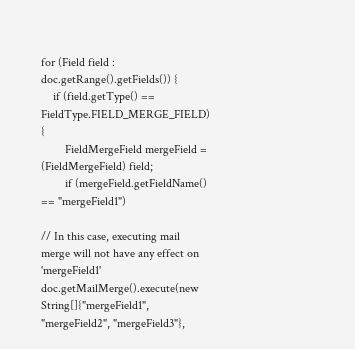for (Field field : doc.getRange().getFields()) {
    if (field.getType() == FieldType.FIELD_MERGE_FIELD) {
        FieldMergeField mergeField = (FieldMergeField) field;
        if (mergeField.getFieldName() == "mergeField1")

// In this case, executing mail merge will not have any effect on 'mergeField1'
doc.getMailMerge().execute(new String[]{"mergeField1", "mergeField2", "mergeField3"},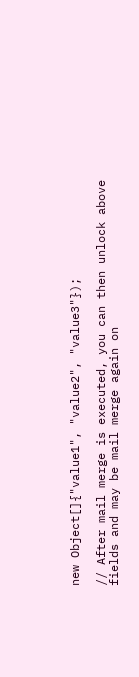new Object[]{"value1", "value2", "value3"});

// After mail merge is executed, you can then unlock above fields and may be mail merge again on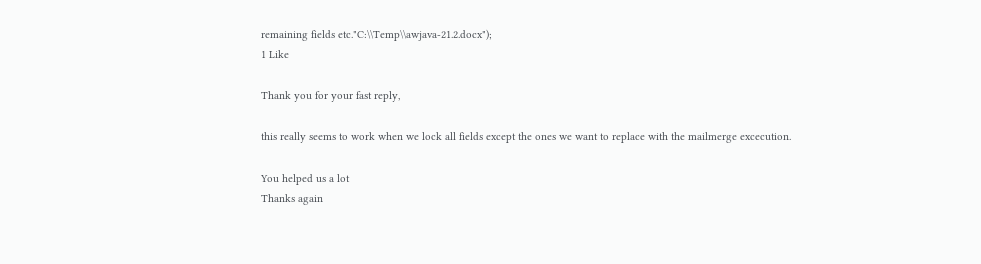remaining fields etc."C:\\Temp\\awjava-21.2.docx");
1 Like

Thank you for your fast reply,

this really seems to work when we lock all fields except the ones we want to replace with the mailmerge excecution.

You helped us a lot
Thanks again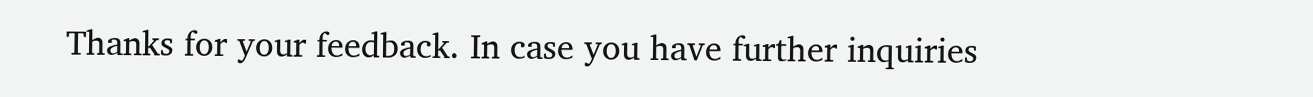Thanks for your feedback. In case you have further inquiries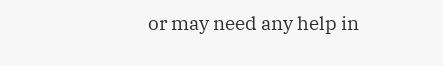or may need any help in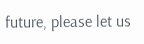future, please let us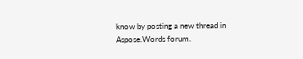know by posting a new thread in Aspose.Words forum.